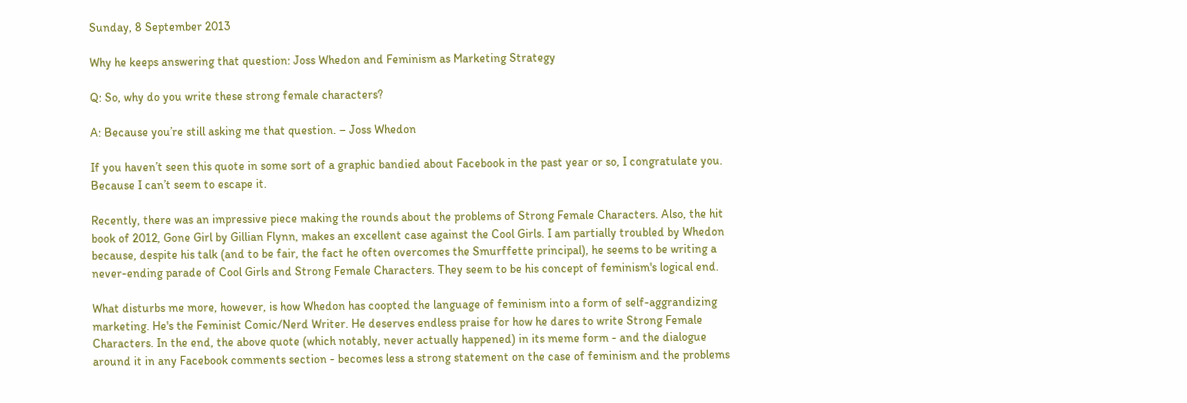Sunday, 8 September 2013

Why he keeps answering that question: Joss Whedon and Feminism as Marketing Strategy

Q: So, why do you write these strong female characters?

A: Because you’re still asking me that question. – Joss Whedon

If you haven’t seen this quote in some sort of a graphic bandied about Facebook in the past year or so, I congratulate you. Because I can’t seem to escape it.

Recently, there was an impressive piece making the rounds about the problems of Strong Female Characters. Also, the hit book of 2012, Gone Girl by Gillian Flynn, makes an excellent case against the Cool Girls. I am partially troubled by Whedon because, despite his talk (and to be fair, the fact he often overcomes the Smurffette principal), he seems to be writing a never-ending parade of Cool Girls and Strong Female Characters. They seem to be his concept of feminism's logical end.

What disturbs me more, however, is how Whedon has coopted the language of feminism into a form of self-aggrandizing marketing. He's the Feminist Comic/Nerd Writer. He deserves endless praise for how he dares to write Strong Female Characters. In the end, the above quote (which notably, never actually happened) in its meme form - and the dialogue around it in any Facebook comments section - becomes less a strong statement on the case of feminism and the problems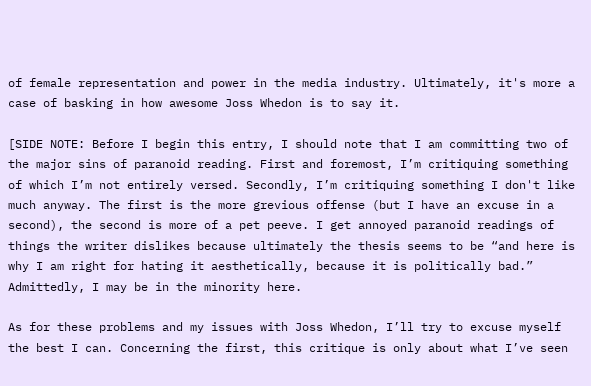of female representation and power in the media industry. Ultimately, it's more a case of basking in how awesome Joss Whedon is to say it.

[SIDE NOTE: Before I begin this entry, I should note that I am committing two of the major sins of paranoid reading. First and foremost, I’m critiquing something of which I’m not entirely versed. Secondly, I’m critiquing something I don't like much anyway. The first is the more grevious offense (but I have an excuse in a second), the second is more of a pet peeve. I get annoyed paranoid readings of things the writer dislikes because ultimately the thesis seems to be “and here is why I am right for hating it aesthetically, because it is politically bad.” Admittedly, I may be in the minority here.

As for these problems and my issues with Joss Whedon, I’ll try to excuse myself the best I can. Concerning the first, this critique is only about what I’ve seen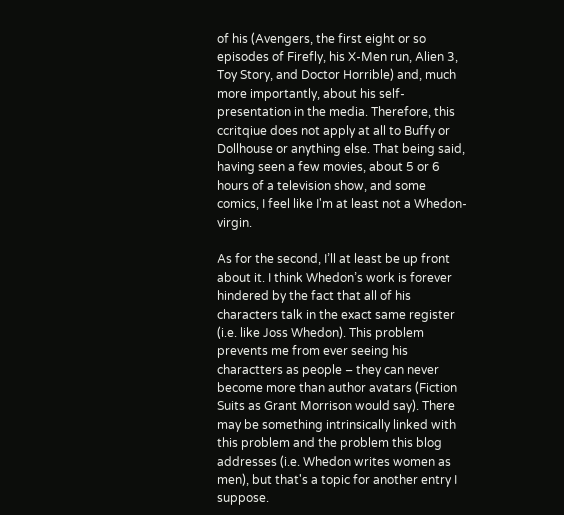of his (Avengers, the first eight or so episodes of Firefly, his X-Men run, Alien 3, Toy Story, and Doctor Horrible) and, much more importantly, about his self-presentation in the media. Therefore, this ccritqiue does not apply at all to Buffy or Dollhouse or anything else. That being said, having seen a few movies, about 5 or 6 hours of a television show, and some comics, I feel like I'm at least not a Whedon-virgin.

As for the second, I’ll at least be up front about it. I think Whedon’s work is forever hindered by the fact that all of his characters talk in the exact same register (i.e. like Joss Whedon). This problem prevents me from ever seeing his charactters as people – they can never become more than author avatars (Fiction Suits as Grant Morrison would say). There may be something intrinsically linked with this problem and the problem this blog addresses (i.e. Whedon writes women as men), but that's a topic for another entry I suppose.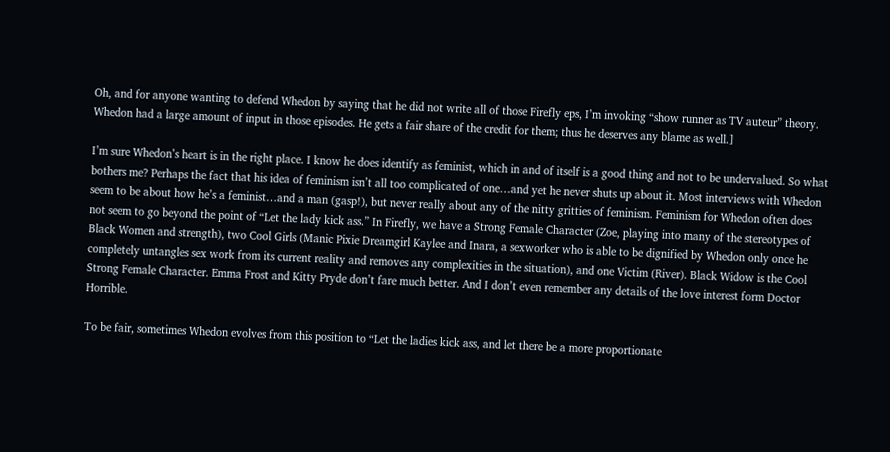Oh, and for anyone wanting to defend Whedon by saying that he did not write all of those Firefly eps, I’m invoking “show runner as TV auteur” theory. Whedon had a large amount of input in those episodes. He gets a fair share of the credit for them; thus he deserves any blame as well.]

I’m sure Whedon’s heart is in the right place. I know he does identify as feminist, which in and of itself is a good thing and not to be undervalued. So what bothers me? Perhaps the fact that his idea of feminism isn’t all too complicated of one…and yet he never shuts up about it. Most interviews with Whedon seem to be about how he’s a feminist…and a man (gasp!), but never really about any of the nitty gritties of feminism. Feminism for Whedon often does not seem to go beyond the point of “Let the lady kick ass.” In Firefly, we have a Strong Female Character (Zoe, playing into many of the stereotypes of Black Women and strength), two Cool Girls (Manic Pixie Dreamgirl Kaylee and Inara, a sexworker who is able to be dignified by Whedon only once he completely untangles sex work from its current reality and removes any complexities in the situation), and one Victim (River). Black Widow is the Cool Strong Female Character. Emma Frost and Kitty Pryde don’t fare much better. And I don’t even remember any details of the love interest form Doctor Horrible.

To be fair, sometimes Whedon evolves from this position to “Let the ladies kick ass, and let there be a more proportionate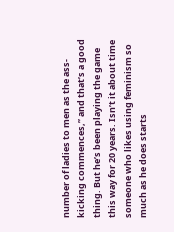number of ladies to men as the ass-kicking commences,” and that’s a good thing. But he’s been playing the game this way for 20 years. Isn’t it about time someone who likes using feminism so much as he does starts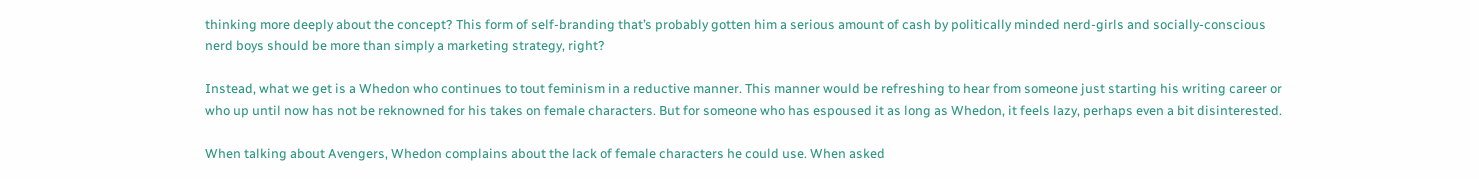thinking more deeply about the concept? This form of self-branding that’s probably gotten him a serious amount of cash by politically minded nerd-girls and socially-conscious nerd boys should be more than simply a marketing strategy, right?

Instead, what we get is a Whedon who continues to tout feminism in a reductive manner. This manner would be refreshing to hear from someone just starting his writing career or who up until now has not be reknowned for his takes on female characters. But for someone who has espoused it as long as Whedon, it feels lazy, perhaps even a bit disinterested.

When talking about Avengers, Whedon complains about the lack of female characters he could use. When asked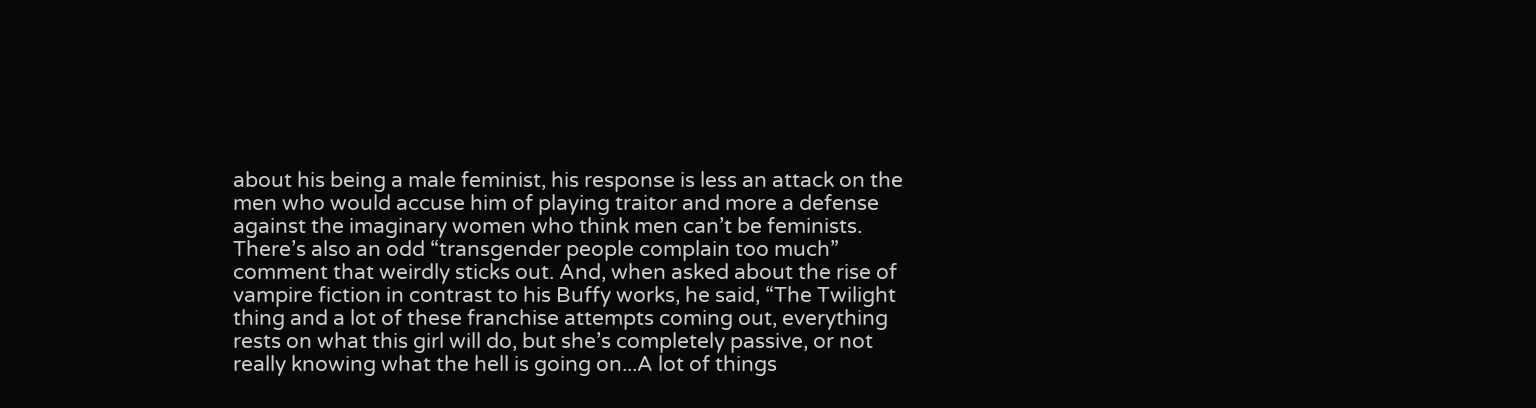about his being a male feminist, his response is less an attack on the men who would accuse him of playing traitor and more a defense against the imaginary women who think men can’t be feminists. There’s also an odd “transgender people complain too much” comment that weirdly sticks out. And, when asked about the rise of vampire fiction in contrast to his Buffy works, he said, “The Twilight thing and a lot of these franchise attempts coming out, everything rests on what this girl will do, but she’s completely passive, or not really knowing what the hell is going on...A lot of things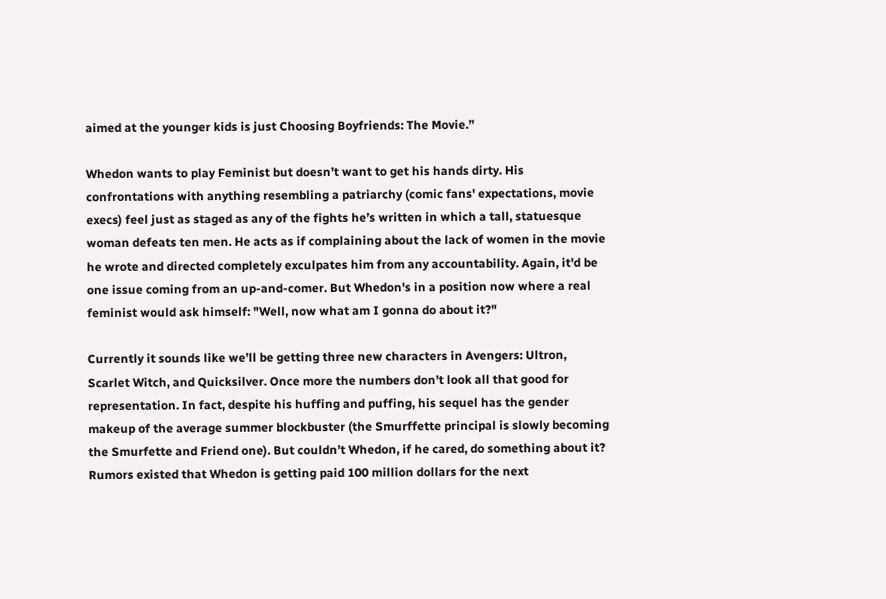aimed at the younger kids is just Choosing Boyfriends: The Movie.”

Whedon wants to play Feminist but doesn’t want to get his hands dirty. His confrontations with anything resembling a patriarchy (comic fans' expectations, movie execs) feel just as staged as any of the fights he’s written in which a tall, statuesque woman defeats ten men. He acts as if complaining about the lack of women in the movie he wrote and directed completely exculpates him from any accountability. Again, it'd be one issue coming from an up-and-comer. But Whedon's in a position now where a real feminist would ask himself: "Well, now what am I gonna do about it?"

Currently it sounds like we’ll be getting three new characters in Avengers: Ultron, Scarlet Witch, and Quicksilver. Once more the numbers don’t look all that good for representation. In fact, despite his huffing and puffing, his sequel has the gender makeup of the average summer blockbuster (the Smurffette principal is slowly becoming the Smurfette and Friend one). But couldn’t Whedon, if he cared, do something about it? Rumors existed that Whedon is getting paid 100 million dollars for the next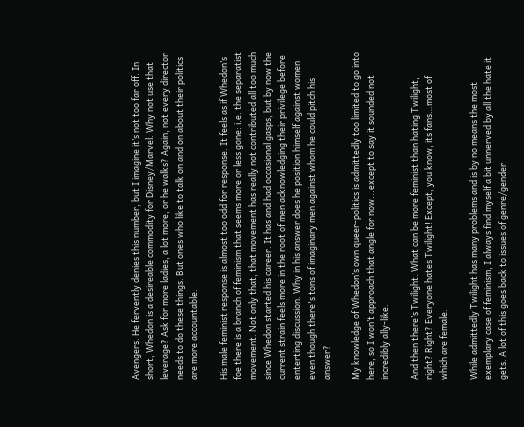Avengers. He fervently denies this number, but I imagine it’s not too far off. In short, Whedon is a desireable commodity for Disney/Marvel. Why not use that leverage? Ask for more ladies, a lot more, or he walks? Again, not every director needs to do these things. But ones who like to talk on and on about their politics are more accountable.

His male feminist response is almost too odd for response. It feels as if Whedon’s foe there is a branch of feminism that seems more or less gone: i.e. the separatist movement. Not only that, that movement has really not contributed all too much since Whedon started his career. It has and had occasional gasps, but by now the current strain feels more in the root of men acknowledging their privilege before enterting discussion. Why in his answer does he position himself against women even though there's tons of imaginary men against whom he could pitch his answer?

My knowledge of Whedon’s own queer-politics is admittedly too limited to go into here, so I won’t approach that angle for now...except to say it sounded not incredibly ally-like.

And then there’s Twilight. What can be more feminist than hating Twilight, right? Right? Everyone hates Twilight! Except, you know, its fans…most of which are female.

While admittedly Twilight has many problems and is by no means the most exemplary case of feminism, I always find myself a bit unnerved by all the hate it gets. A lot of this goes back to issues of genre/gender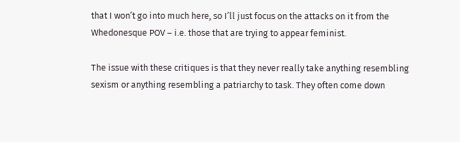that I won’t go into much here, so I’ll just focus on the attacks on it from the Whedonesque POV – i.e. those that are trying to appear feminist.

The issue with these critiques is that they never really take anything resembling sexism or anything resembling a patriarchy to task. They often come down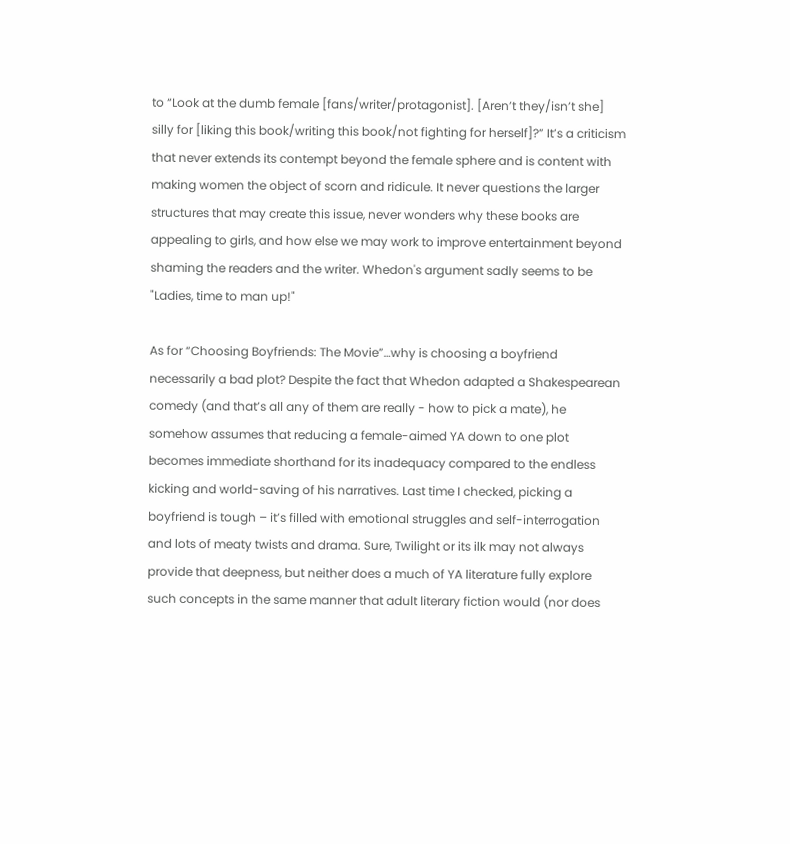to “Look at the dumb female [fans/writer/protagonist]. [Aren’t they/isn’t she] silly for [liking this book/writing this book/not fighting for herself]?” It’s a criticism that never extends its contempt beyond the female sphere and is content with making women the object of scorn and ridicule. It never questions the larger structures that may create this issue, never wonders why these books are appealing to girls, and how else we may work to improve entertainment beyond shaming the readers and the writer. Whedon's argument sadly seems to be "Ladies, time to man up!"

As for “Choosing Boyfriends: The Movie”…why is choosing a boyfriend necessarily a bad plot? Despite the fact that Whedon adapted a Shakespearean comedy (and that’s all any of them are really - how to pick a mate), he somehow assumes that reducing a female-aimed YA down to one plot becomes immediate shorthand for its inadequacy compared to the endless kicking and world-saving of his narratives. Last time I checked, picking a boyfriend is tough – it’s filled with emotional struggles and self-interrogation and lots of meaty twists and drama. Sure, Twilight or its ilk may not always provide that deepness, but neither does a much of YA literature fully explore such concepts in the same manner that adult literary fiction would (nor does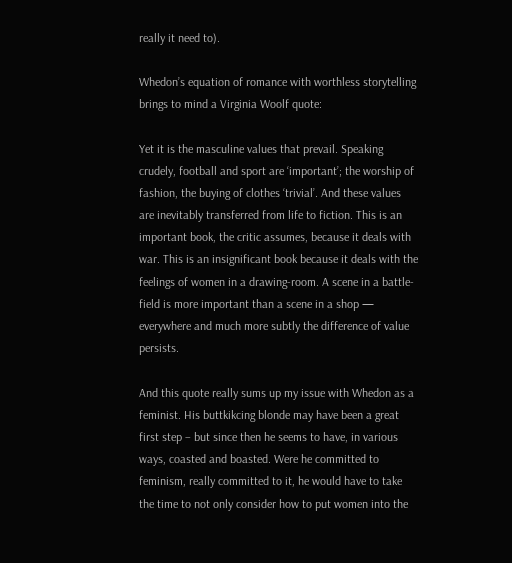really it need to).

Whedon’s equation of romance with worthless storytelling brings to mind a Virginia Woolf quote:

Yet it is the masculine values that prevail. Speaking crudely, football and sport are ‘important’; the worship of fashion, the buying of clothes ‘trivial’. And these values are inevitably transferred from life to fiction. This is an important book, the critic assumes, because it deals with war. This is an insignificant book because it deals with the feelings of women in a drawing-room. A scene in a battle-field is more important than a scene in a shop — everywhere and much more subtly the difference of value persists.

And this quote really sums up my issue with Whedon as a feminist. His buttkikcing blonde may have been a great first step – but since then he seems to have, in various ways, coasted and boasted. Were he committed to feminism, really committed to it, he would have to take the time to not only consider how to put women into the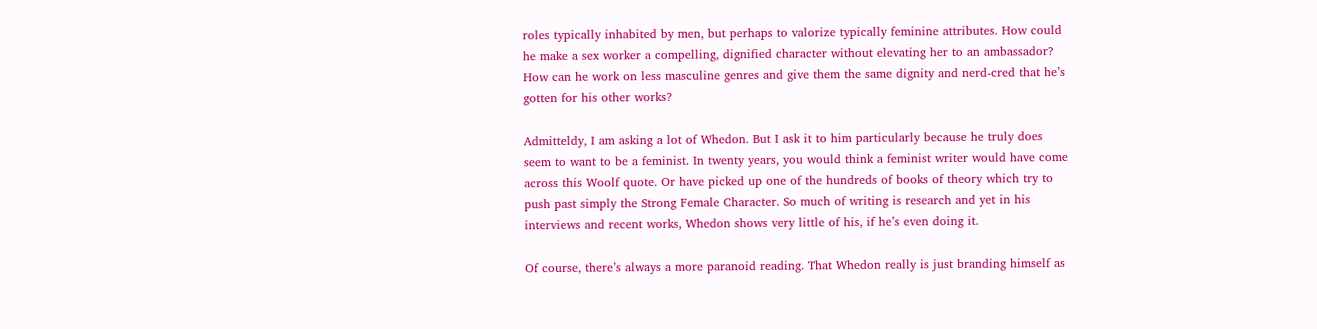roles typically inhabited by men, but perhaps to valorize typically feminine attributes. How could he make a sex worker a compelling, dignified character without elevating her to an ambassador? How can he work on less masculine genres and give them the same dignity and nerd-cred that he’s gotten for his other works?

Admitteldy, I am asking a lot of Whedon. But I ask it to him particularly because he truly does seem to want to be a feminist. In twenty years, you would think a feminist writer would have come across this Woolf quote. Or have picked up one of the hundreds of books of theory which try to push past simply the Strong Female Character. So much of writing is research and yet in his interviews and recent works, Whedon shows very little of his, if he’s even doing it.

Of course, there’s always a more paranoid reading. That Whedon really is just branding himself as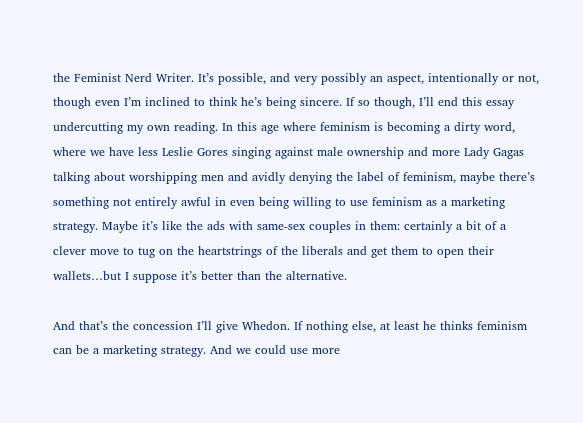the Feminist Nerd Writer. It’s possible, and very possibly an aspect, intentionally or not, though even I’m inclined to think he’s being sincere. If so though, I’ll end this essay undercutting my own reading. In this age where feminism is becoming a dirty word, where we have less Leslie Gores singing against male ownership and more Lady Gagas talking about worshipping men and avidly denying the label of feminism, maybe there’s something not entirely awful in even being willing to use feminism as a marketing strategy. Maybe it’s like the ads with same-sex couples in them: certainly a bit of a clever move to tug on the heartstrings of the liberals and get them to open their wallets…but I suppose it’s better than the alternative.

And that’s the concession I’ll give Whedon. If nothing else, at least he thinks feminism can be a marketing strategy. And we could use more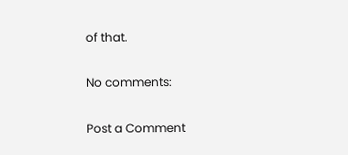of that.

No comments:

Post a Comment